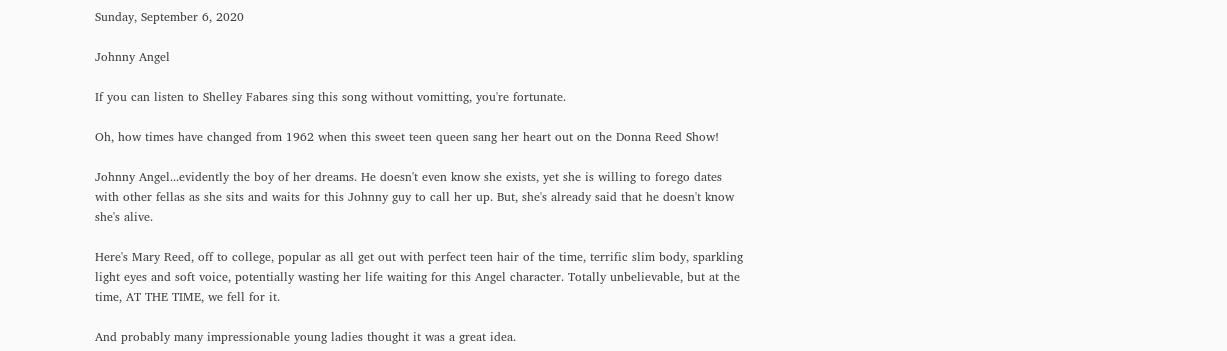Sunday, September 6, 2020

Johnny Angel

If you can listen to Shelley Fabares sing this song without vomitting, you're fortunate.

Oh, how times have changed from 1962 when this sweet teen queen sang her heart out on the Donna Reed Show!

Johnny Angel...evidently the boy of her dreams. He doesn't even know she exists, yet she is willing to forego dates with other fellas as she sits and waits for this Johnny guy to call her up. But, she's already said that he doesn't know she's alive.

Here's Mary Reed, off to college, popular as all get out with perfect teen hair of the time, terrific slim body, sparkling light eyes and soft voice, potentially wasting her life waiting for this Angel character. Totally unbelievable, but at the time, AT THE TIME, we fell for it.

And probably many impressionable young ladies thought it was a great idea.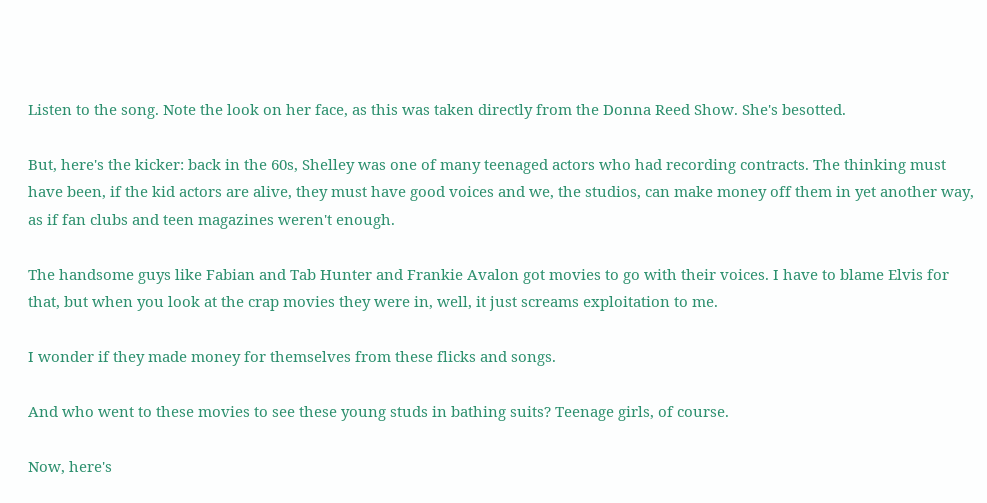Listen to the song. Note the look on her face, as this was taken directly from the Donna Reed Show. She's besotted.

But, here's the kicker: back in the 60s, Shelley was one of many teenaged actors who had recording contracts. The thinking must have been, if the kid actors are alive, they must have good voices and we, the studios, can make money off them in yet another way, as if fan clubs and teen magazines weren't enough.

The handsome guys like Fabian and Tab Hunter and Frankie Avalon got movies to go with their voices. I have to blame Elvis for that, but when you look at the crap movies they were in, well, it just screams exploitation to me.

I wonder if they made money for themselves from these flicks and songs.

And who went to these movies to see these young studs in bathing suits? Teenage girls, of course.

Now, here's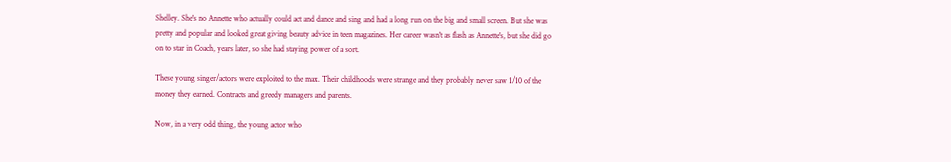Shelley. She's no Annette who actually could act and dance and sing and had a long run on the big and small screen. But she was pretty and popular and looked great giving beauty advice in teen magazines. Her career wasn't as flash as Annette's, but she did go on to star in Coach, years later, so she had staying power of a sort.

These young singer/actors were exploited to the max. Their childhoods were strange and they probably never saw 1/10 of the money they earned. Contracts and greedy managers and parents.

Now, in a very odd thing, the young actor who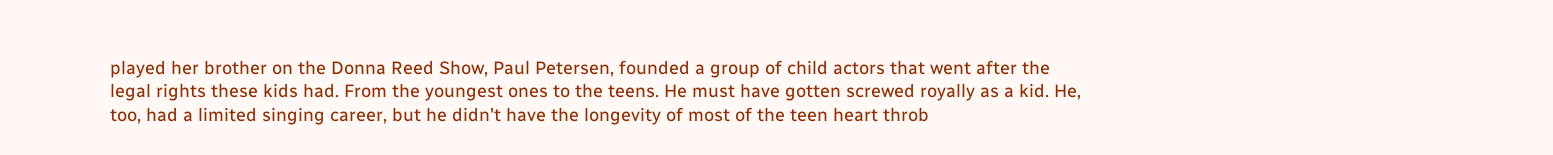played her brother on the Donna Reed Show, Paul Petersen, founded a group of child actors that went after the legal rights these kids had. From the youngest ones to the teens. He must have gotten screwed royally as a kid. He, too, had a limited singing career, but he didn't have the longevity of most of the teen heart throb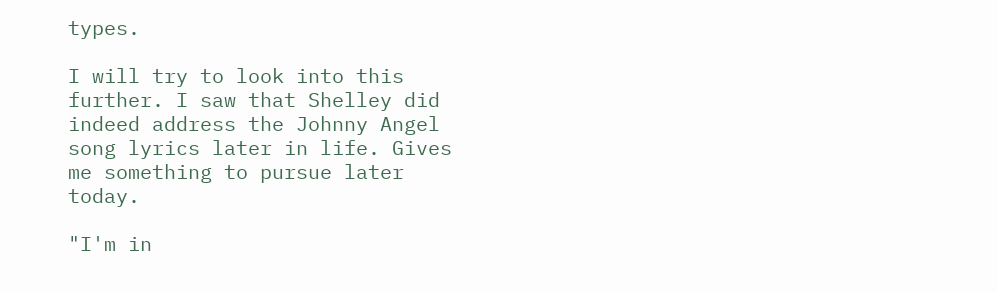types.

I will try to look into this further. I saw that Shelley did indeed address the Johnny Angel song lyrics later in life. Gives me something to pursue later today.

"I'm in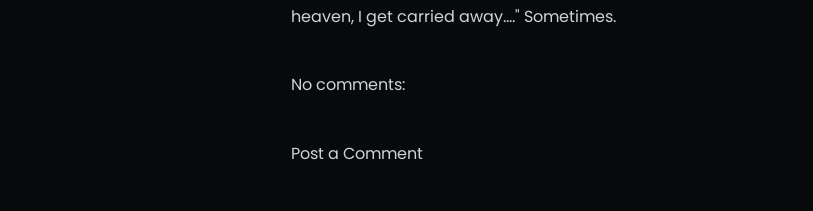heaven, I get carried away...." Sometimes.

No comments:

Post a Comment